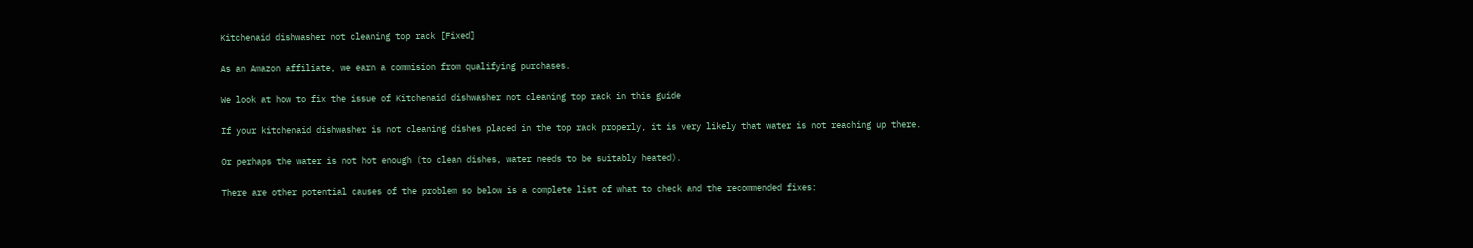Kitchenaid dishwasher not cleaning top rack [Fixed]

As an Amazon affiliate, we earn a commision from qualifying purchases.

We look at how to fix the issue of Kitchenaid dishwasher not cleaning top rack in this guide

If your kitchenaid dishwasher is not cleaning dishes placed in the top rack properly, it is very likely that water is not reaching up there.

Or perhaps the water is not hot enough (to clean dishes, water needs to be suitably heated).

There are other potential causes of the problem so below is a complete list of what to check and the recommended fixes: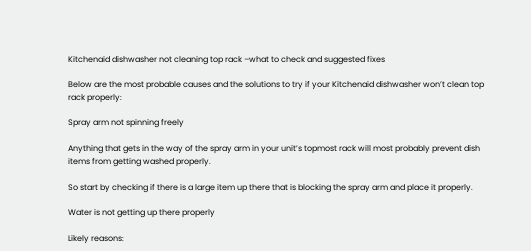Kitchenaid dishwasher not cleaning top rack –what to check and suggested fixes

Below are the most probable causes and the solutions to try if your Kitchenaid dishwasher won’t clean top rack properly:

Spray arm not spinning freely

Anything that gets in the way of the spray arm in your unit’s topmost rack will most probably prevent dish items from getting washed properly.

So start by checking if there is a large item up there that is blocking the spray arm and place it properly.

Water is not getting up there properly

Likely reasons: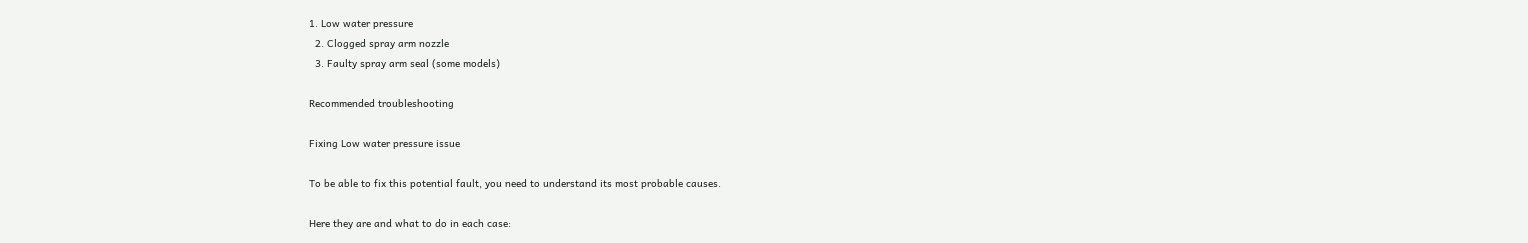1. Low water pressure
  2. Clogged spray arm nozzle
  3. Faulty spray arm seal (some models)

Recommended troubleshooting

Fixing Low water pressure issue

To be able to fix this potential fault, you need to understand its most probable causes.

Here they are and what to do in each case: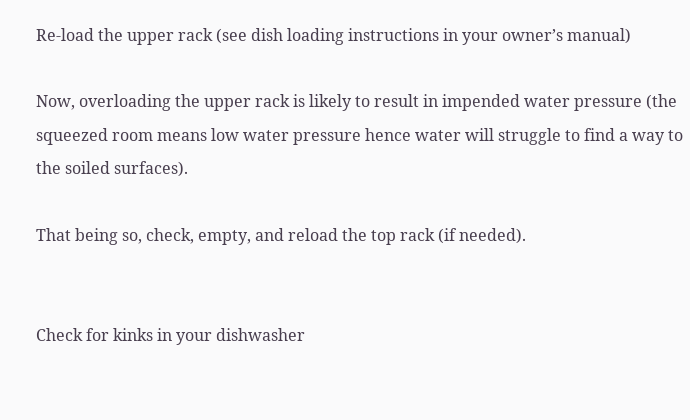Re-load the upper rack (see dish loading instructions in your owner’s manual)

Now, overloading the upper rack is likely to result in impended water pressure (the squeezed room means low water pressure hence water will struggle to find a way to the soiled surfaces).

That being so, check, empty, and reload the top rack (if needed).


Check for kinks in your dishwasher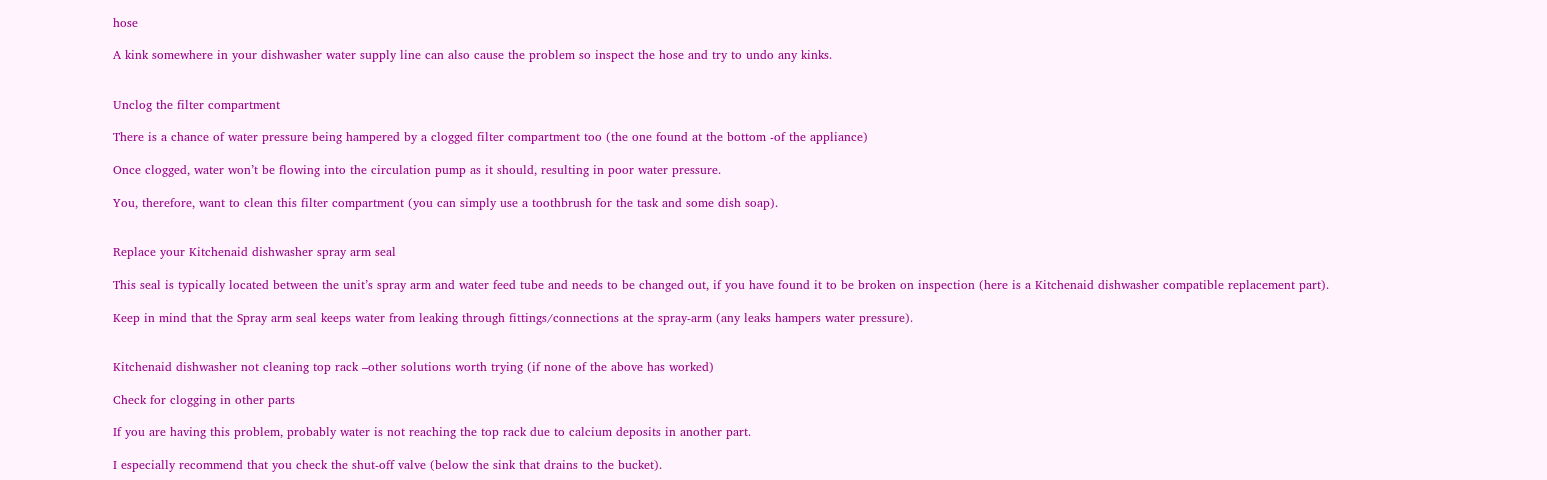hose

A kink somewhere in your dishwasher water supply line can also cause the problem so inspect the hose and try to undo any kinks.


Unclog the filter compartment

There is a chance of water pressure being hampered by a clogged filter compartment too (the one found at the bottom -of the appliance)

Once clogged, water won’t be flowing into the circulation pump as it should, resulting in poor water pressure.

You, therefore, want to clean this filter compartment (you can simply use a toothbrush for the task and some dish soap).


Replace your Kitchenaid dishwasher spray arm seal

This seal is typically located between the unit’s spray arm and water feed tube and needs to be changed out, if you have found it to be broken on inspection (here is a Kitchenaid dishwasher compatible replacement part).

Keep in mind that the Spray arm seal keeps water from leaking through fittings/connections at the spray-arm (any leaks hampers water pressure).


Kitchenaid dishwasher not cleaning top rack –other solutions worth trying (if none of the above has worked)

Check for clogging in other parts

If you are having this problem, probably water is not reaching the top rack due to calcium deposits in another part.

I especially recommend that you check the shut-off valve (below the sink that drains to the bucket).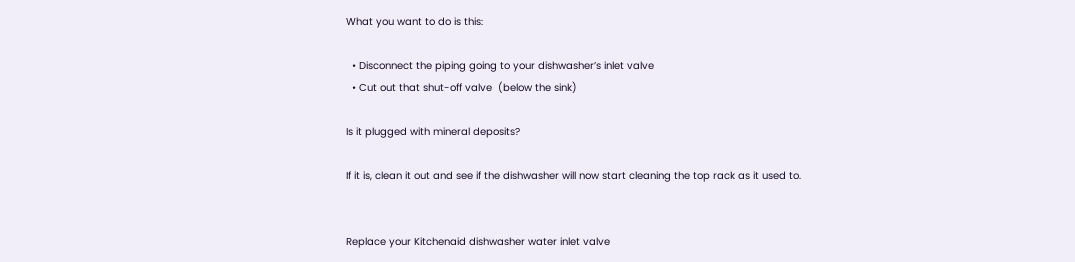What you want to do is this:

  • Disconnect the piping going to your dishwasher’s inlet valve
  • Cut out that shut-off valve  (below the sink)

Is it plugged with mineral deposits?

If it is, clean it out and see if the dishwasher will now start cleaning the top rack as it used to.


Replace your Kitchenaid dishwasher water inlet valve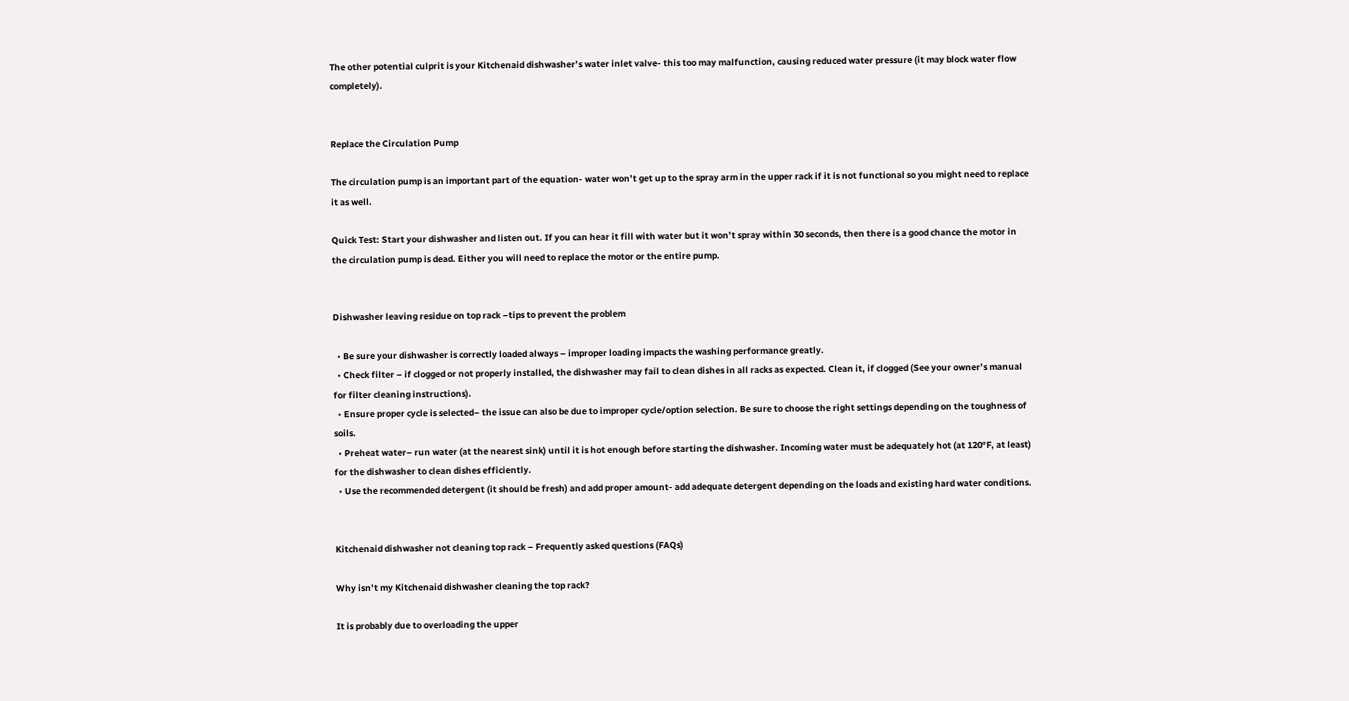The other potential culprit is your Kitchenaid dishwasher’s water inlet valve- this too may malfunction, causing reduced water pressure (it may block water flow completely).


Replace the Circulation Pump

The circulation pump is an important part of the equation- water won’t get up to the spray arm in the upper rack if it is not functional so you might need to replace it as well.

Quick Test: Start your dishwasher and listen out. If you can hear it fill with water but it won’t spray within 30 seconds, then there is a good chance the motor in the circulation pump is dead. Either you will need to replace the motor or the entire pump.


Dishwasher leaving residue on top rack –tips to prevent the problem

  • Be sure your dishwasher is correctly loaded always – improper loading impacts the washing performance greatly.
  • Check filter – if clogged or not properly installed, the dishwasher may fail to clean dishes in all racks as expected. Clean it, if clogged (See your owner’s manual for filter cleaning instructions).
  • Ensure proper cycle is selected– the issue can also be due to improper cycle/option selection. Be sure to choose the right settings depending on the toughness of soils.
  • Preheat water– run water (at the nearest sink) until it is hot enough before starting the dishwasher. Incoming water must be adequately hot (at 120°F, at least) for the dishwasher to clean dishes efficiently.
  • Use the recommended detergent (it should be fresh) and add proper amount- add adequate detergent depending on the loads and existing hard water conditions.


Kitchenaid dishwasher not cleaning top rack – Frequently asked questions (FAQs)

Why isn’t my Kitchenaid dishwasher cleaning the top rack?

It is probably due to overloading the upper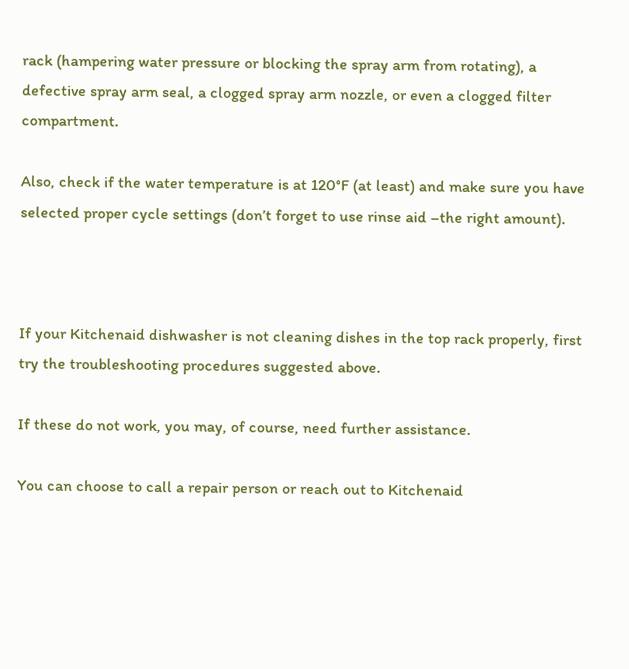rack (hampering water pressure or blocking the spray arm from rotating), a defective spray arm seal, a clogged spray arm nozzle, or even a clogged filter compartment.

Also, check if the water temperature is at 120°F (at least) and make sure you have selected proper cycle settings (don’t forget to use rinse aid –the right amount).



If your Kitchenaid dishwasher is not cleaning dishes in the top rack properly, first try the troubleshooting procedures suggested above.

If these do not work, you may, of course, need further assistance.

You can choose to call a repair person or reach out to Kitchenaid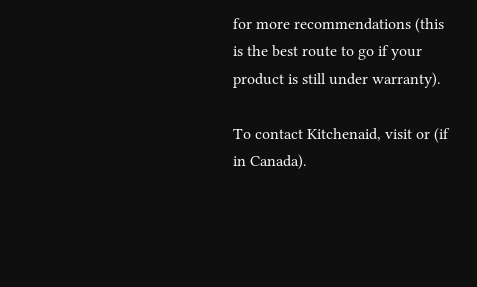for more recommendations (this is the best route to go if your product is still under warranty).

To contact Kitchenaid, visit or (if in Canada).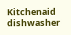Kitchenaid dishwasher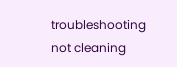troubleshooting not cleaning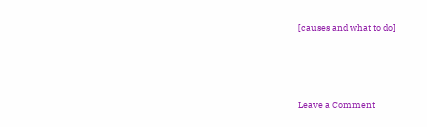[causes and what to do]




Leave a Comment